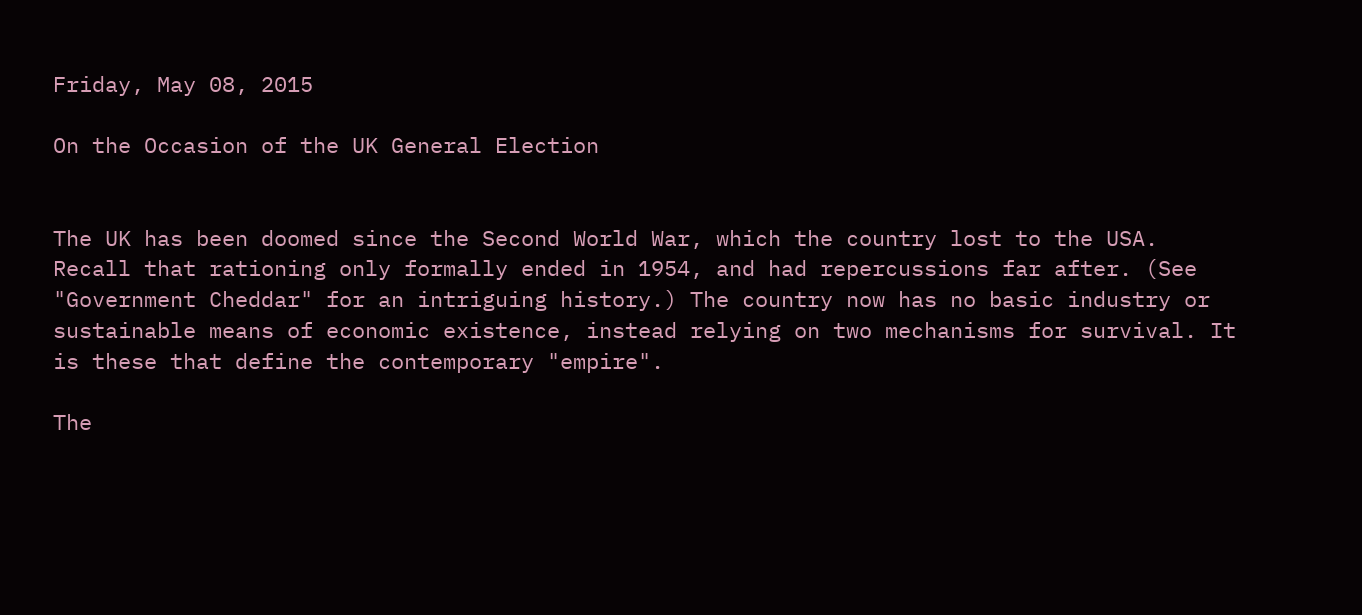Friday, May 08, 2015

On the Occasion of the UK General Election


The UK has been doomed since the Second World War, which the country lost to the USA. Recall that rationing only formally ended in 1954, and had repercussions far after. (See "Government Cheddar" for an intriguing history.) The country now has no basic industry or sustainable means of economic existence, instead relying on two mechanisms for survival. It is these that define the contemporary "empire".

The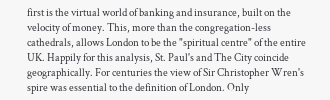first is the virtual world of banking and insurance, built on the velocity of money. This, more than the congregation-less cathedrals, allows London to be the "spiritual centre" of the entire UK. Happily for this analysis, St. Paul's and The City coincide geographically. For centuries the view of Sir Christopher Wren's spire was essential to the definition of London. Only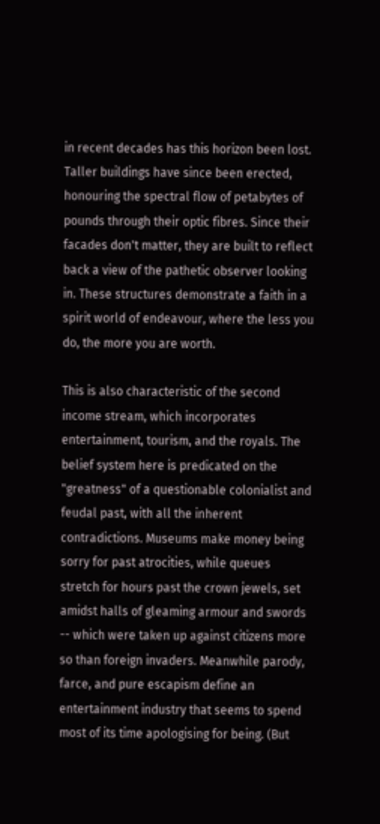in recent decades has this horizon been lost. Taller buildings have since been erected, honouring the spectral flow of petabytes of pounds through their optic fibres. Since their facades don't matter, they are built to reflect back a view of the pathetic observer looking in. These structures demonstrate a faith in a spirit world of endeavour, where the less you do, the more you are worth.

This is also characteristic of the second income stream, which incorporates entertainment, tourism, and the royals. The belief system here is predicated on the "greatness" of a questionable colonialist and feudal past, with all the inherent contradictions. Museums make money being sorry for past atrocities, while queues stretch for hours past the crown jewels, set amidst halls of gleaming armour and swords -- which were taken up against citizens more so than foreign invaders. Meanwhile parody, farce, and pure escapism define an entertainment industry that seems to spend most of its time apologising for being. (But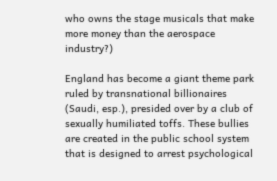who owns the stage musicals that make more money than the aerospace industry?)

England has become a giant theme park ruled by transnational billionaires (Saudi, esp.), presided over by a club of sexually humiliated toffs. These bullies are created in the public school system that is designed to arrest psychological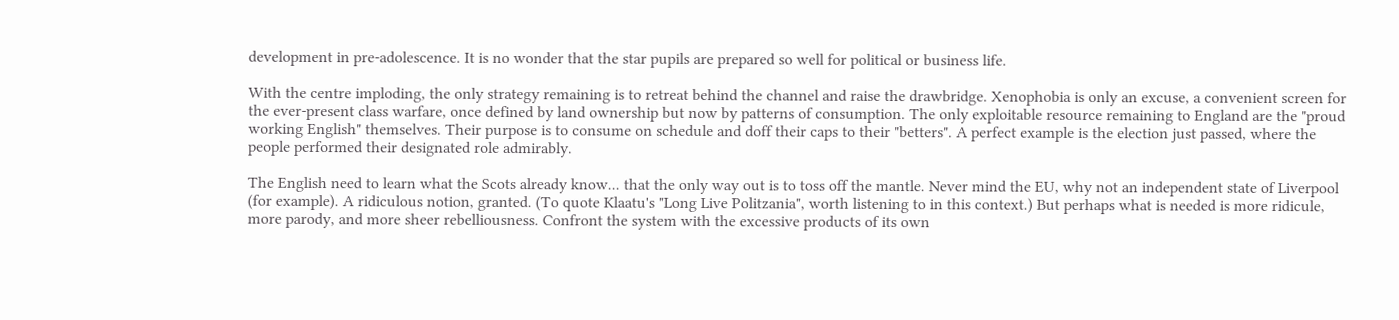development in pre-adolescence. It is no wonder that the star pupils are prepared so well for political or business life.

With the centre imploding, the only strategy remaining is to retreat behind the channel and raise the drawbridge. Xenophobia is only an excuse, a convenient screen for the ever-present class warfare, once defined by land ownership but now by patterns of consumption. The only exploitable resource remaining to England are the "proud working English" themselves. Their purpose is to consume on schedule and doff their caps to their "betters". A perfect example is the election just passed, where the people performed their designated role admirably.

The English need to learn what the Scots already know... that the only way out is to toss off the mantle. Never mind the EU, why not an independent state of Liverpool (for example). A ridiculous notion, granted. (To quote Klaatu's "Long Live Politzania", worth listening to in this context.) But perhaps what is needed is more ridicule, more parody, and more sheer rebelliousness. Confront the system with the excessive products of its own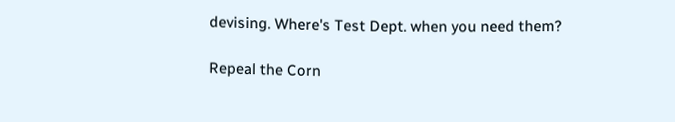devising. Where's Test Dept. when you need them?

Repeal the Corn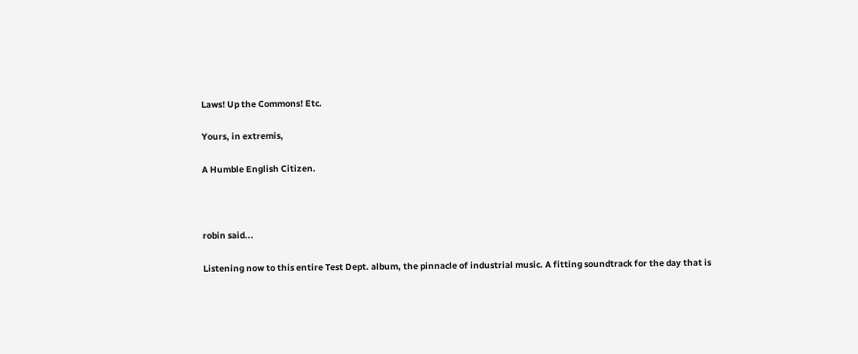Laws! Up the Commons! Etc.

Yours, in extremis,

A Humble English Citizen.



robin said...

Listening now to this entire Test Dept. album, the pinnacle of industrial music. A fitting soundtrack for the day that is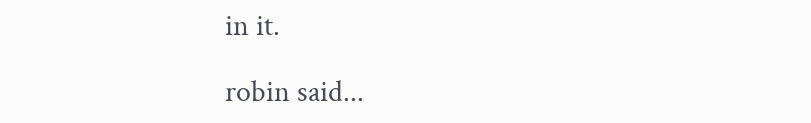in it.

robin said...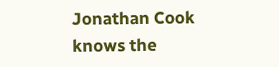Jonathan Cook knows the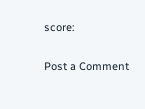score:

Post a Comment